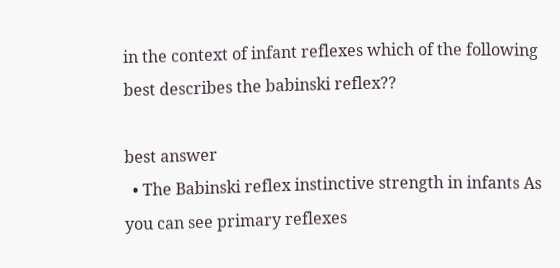in the context of infant reflexes which of the following best describes the babinski reflex??

best answer
  • The Babinski reflex instinctive strength in infants As you can see primary reflexes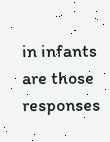in infants are those responses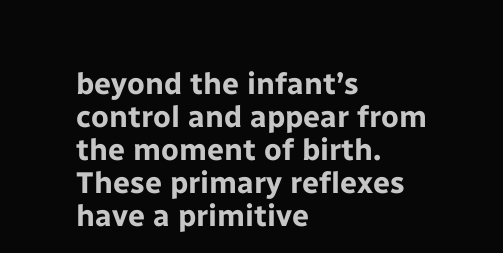beyond the infant’s control and appear from the moment of birth. These primary reflexes have a primitive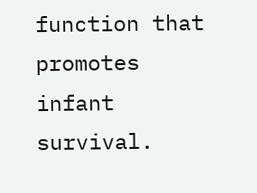function that promotes infant survival.